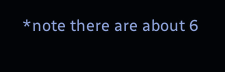*note there are about 6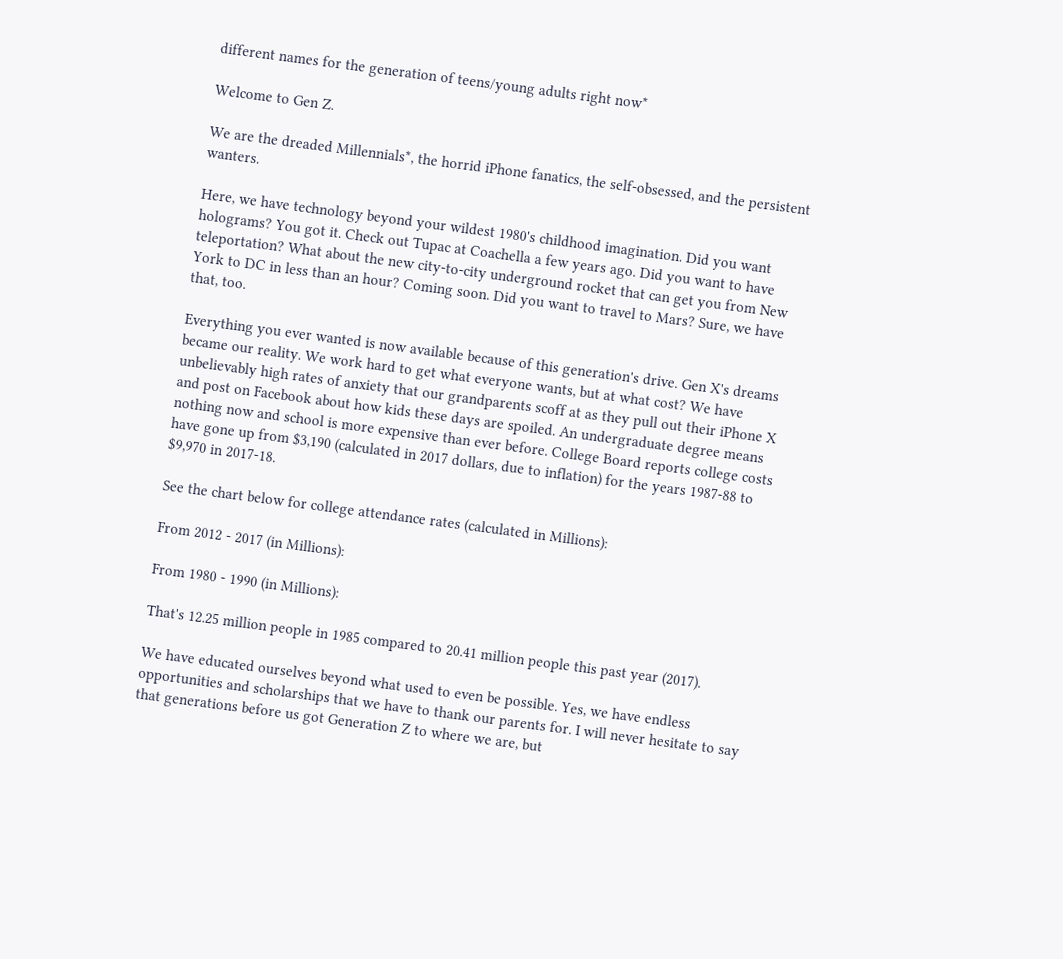different names for the generation of teens/young adults right now*

Welcome to Gen Z.

We are the dreaded Millennials*, the horrid iPhone fanatics, the self-obsessed, and the persistent wanters.

Here, we have technology beyond your wildest 1980's childhood imagination. Did you want holograms? You got it. Check out Tupac at Coachella a few years ago. Did you want to have teleportation? What about the new city-to-city underground rocket that can get you from New York to DC in less than an hour? Coming soon. Did you want to travel to Mars? Sure, we have that, too.

Everything you ever wanted is now available because of this generation's drive. Gen X's dreams became our reality. We work hard to get what everyone wants, but at what cost? We have unbelievably high rates of anxiety that our grandparents scoff at as they pull out their iPhone X and post on Facebook about how kids these days are spoiled. An undergraduate degree means nothing now and school is more expensive than ever before. College Board reports college costs have gone up from $3,190 (calculated in 2017 dollars, due to inflation) for the years 1987-88 to $9,970 in 2017-18.

See the chart below for college attendance rates (calculated in Millions):

From 2012 - 2017 (in Millions):

From 1980 - 1990 (in Millions):

That's 12.25 million people in 1985 compared to 20.41 million people this past year (2017).

We have educated ourselves beyond what used to even be possible. Yes, we have endless opportunities and scholarships that we have to thank our parents for. I will never hesitate to say that generations before us got Generation Z to where we are, but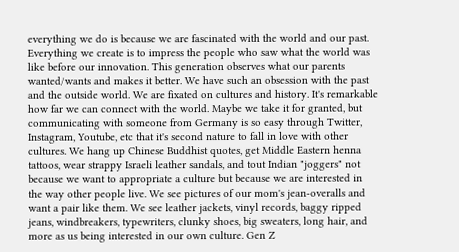everything we do is because we are fascinated with the world and our past. Everything we create is to impress the people who saw what the world was like before our innovation. This generation observes what our parents wanted/wants and makes it better. We have such an obsession with the past and the outside world. We are fixated on cultures and history. It's remarkable how far we can connect with the world. Maybe we take it for granted, but communicating with someone from Germany is so easy through Twitter, Instagram, Youtube, etc that it's second nature to fall in love with other cultures. We hang up Chinese Buddhist quotes, get Middle Eastern henna tattoos, wear strappy Israeli leather sandals, and tout Indian "joggers" not because we want to appropriate a culture but because we are interested in the way other people live. We see pictures of our mom's jean-overalls and want a pair like them. We see leather jackets, vinyl records, baggy ripped jeans, windbreakers, typewriters, clunky shoes, big sweaters, long hair, and more as us being interested in our own culture. Gen Z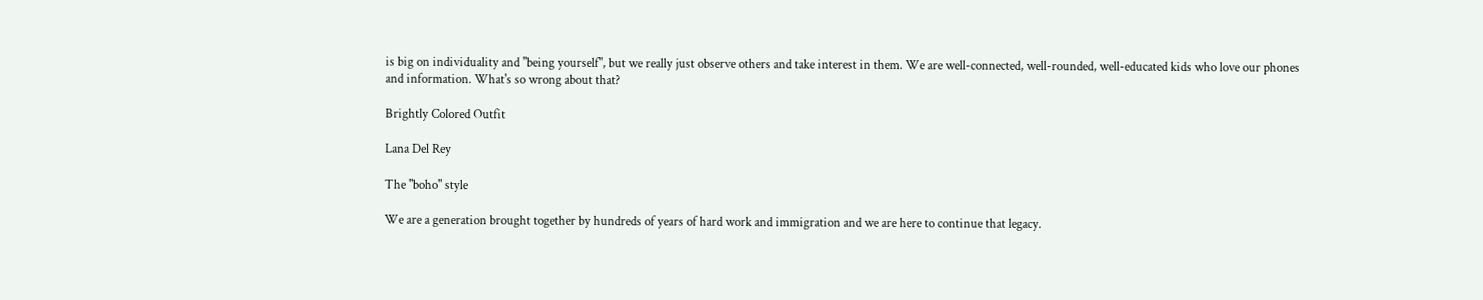is big on individuality and "being yourself", but we really just observe others and take interest in them. We are well-connected, well-rounded, well-educated kids who love our phones and information. What's so wrong about that?

Brightly Colored Outfit

Lana Del Rey

The "boho" style

We are a generation brought together by hundreds of years of hard work and immigration and we are here to continue that legacy.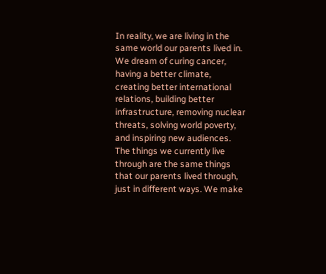In reality, we are living in the same world our parents lived in. We dream of curing cancer, having a better climate, creating better international relations, building better infrastructure, removing nuclear threats, solving world poverty, and inspiring new audiences. The things we currently live through are the same things that our parents lived through, just in different ways. We make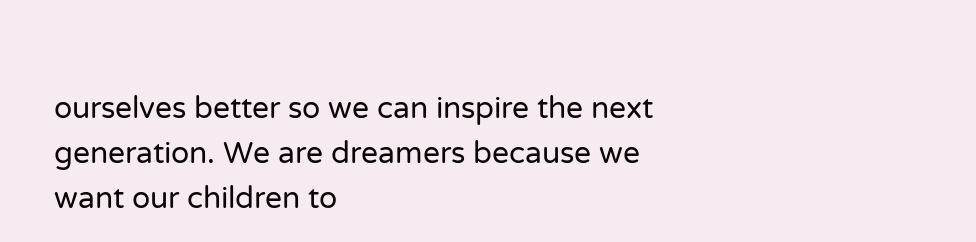ourselves better so we can inspire the next generation. We are dreamers because we want our children to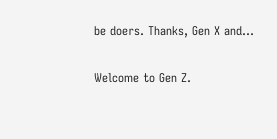be doers. Thanks, Gen X and...

Welcome to Gen Z.